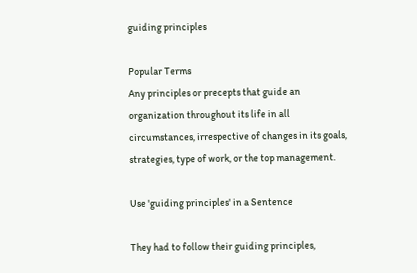guiding principles

Popular Terms
Any principles or precepts that guide an organization throughout its life in all circumstances, irrespective of changes in its goals, strategies, type of work, or the top management.

Use 'guiding principles' in a Sentence

They had to follow their guiding principles,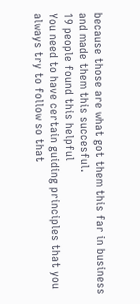because those are what got them this far in business and made them this succesful.
19 people found this helpful
You need to have certain guiding principles that you always try to follow so that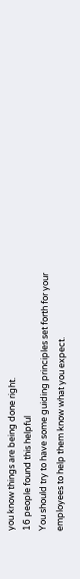you know things are being done right.
16 people found this helpful
You should try to have some guiding principles set forth for your employees to help them know what you expect.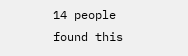14 people found this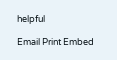helpful

Email Print Embed